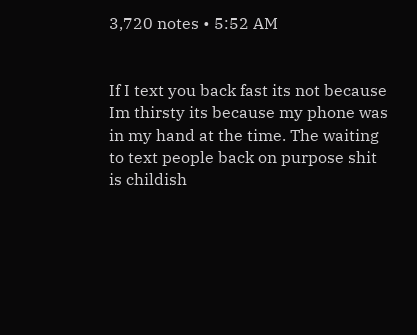3,720 notes • 5:52 AM


If I text you back fast its not because Im thirsty its because my phone was in my hand at the time. The waiting to text people back on purpose shit is childish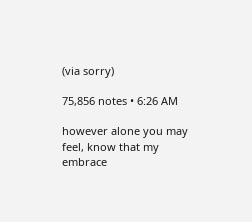(via sorry)

75,856 notes • 6:26 AM

however alone you may feel, know that my embrace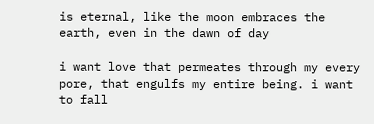is eternal, like the moon embraces the earth, even in the dawn of day

i want love that permeates through my every pore, that engulfs my entire being. i want to fall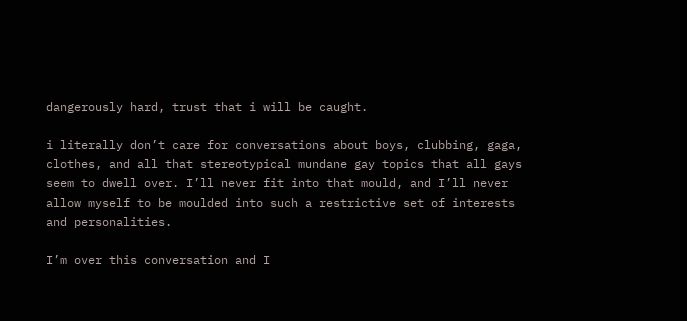dangerously hard, trust that i will be caught.

i literally don’t care for conversations about boys, clubbing, gaga, clothes, and all that stereotypical mundane gay topics that all gays seem to dwell over. I’ll never fit into that mould, and I’ll never allow myself to be moulded into such a restrictive set of interests and personalities.

I’m over this conversation and I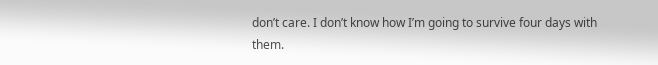don’t care. I don’t know how I’m going to survive four days with them.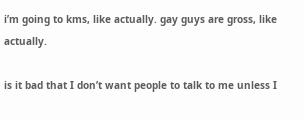i’m going to kms, like actually. gay guys are gross, like actually.

is it bad that I don’t want people to talk to me unless I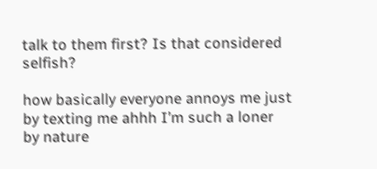talk to them first? Is that considered selfish?

how basically everyone annoys me just by texting me ahhh I’m such a loner by nature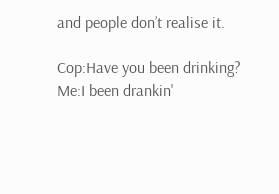and people don’t realise it.

Cop:Have you been drinking?
Me:I been drankin'